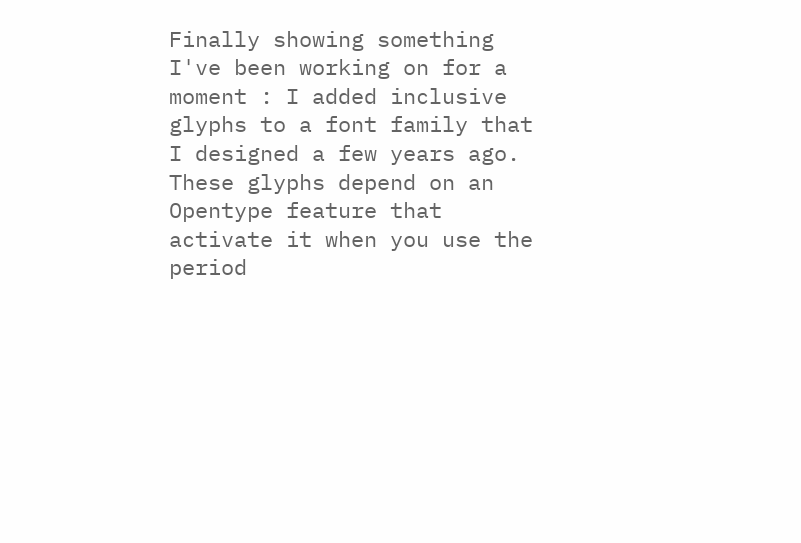Finally showing something I've been working on for a moment : I added inclusive glyphs to a font family that I designed a few years ago. These glyphs depend on an Opentype feature that activate it when you use the period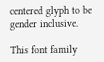centered glyph to be gender inclusive.

This font family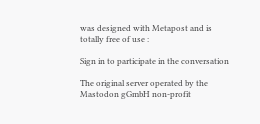was designed with Metapost and is totally free of use :

Sign in to participate in the conversation

The original server operated by the Mastodon gGmbH non-profit